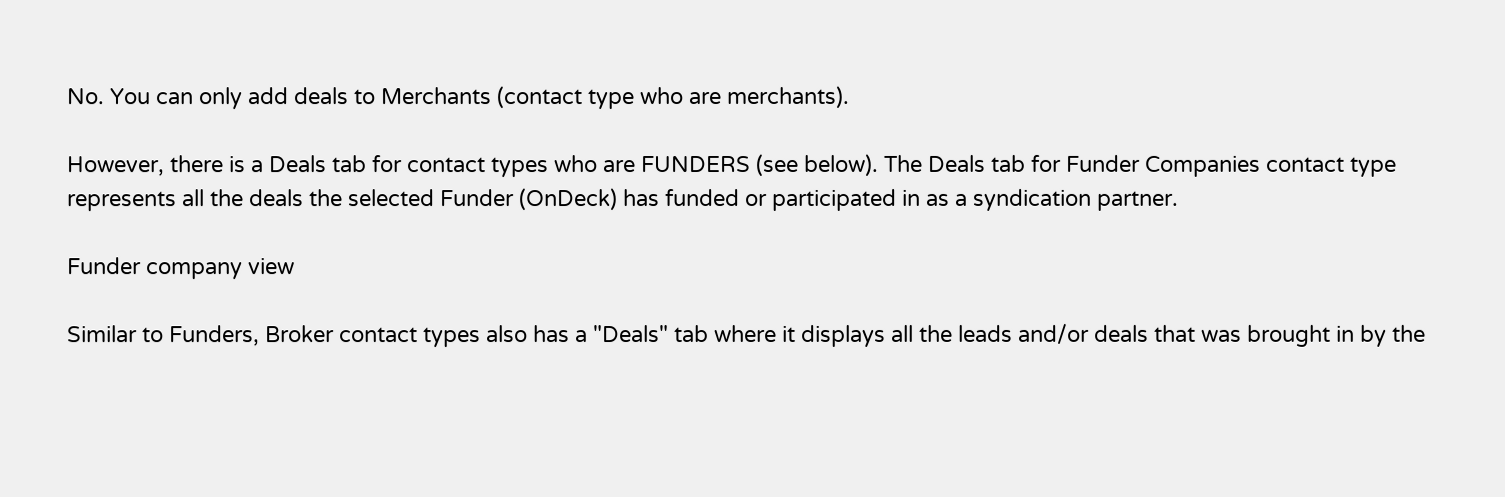No. You can only add deals to Merchants (contact type who are merchants).

However, there is a Deals tab for contact types who are FUNDERS (see below). The Deals tab for Funder Companies contact type represents all the deals the selected Funder (OnDeck) has funded or participated in as a syndication partner.

Funder company view

Similar to Funders, Broker contact types also has a "Deals" tab where it displays all the leads and/or deals that was brought in by the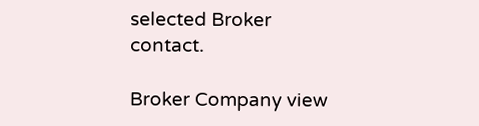selected Broker contact.

Broker Company view